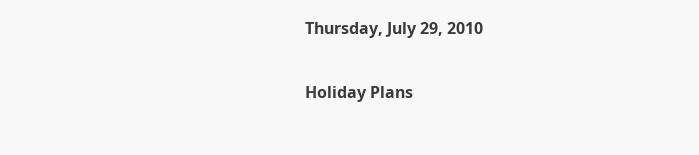Thursday, July 29, 2010

Holiday Plans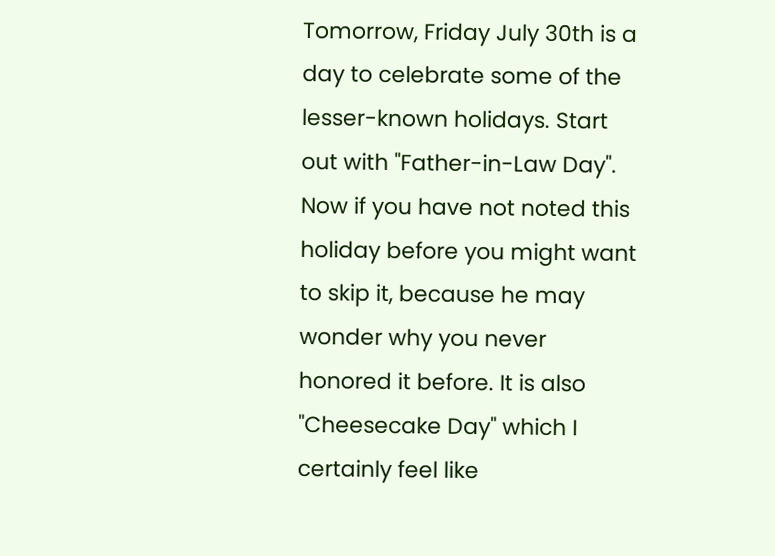Tomorrow, Friday July 30th is a day to celebrate some of the lesser-known holidays. Start out with "Father-in-Law Day". Now if you have not noted this holiday before you might want to skip it, because he may wonder why you never honored it before. It is also "Cheesecake Day" which I certainly feel like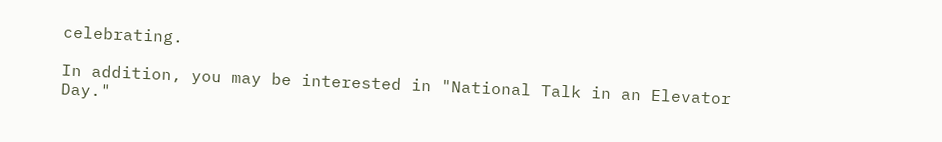celebrating.

In addition, you may be interested in "National Talk in an Elevator Day."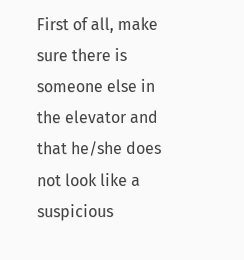First of all, make sure there is someone else in the elevator and that he/she does not look like a suspicious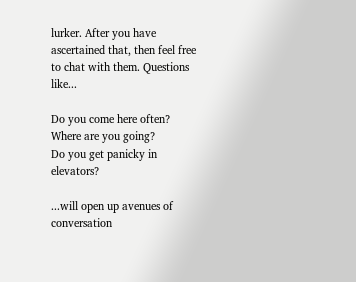lurker. After you have ascertained that, then feel free to chat with them. Questions like...

Do you come here often?
Where are you going?
Do you get panicky in elevators?

...will open up avenues of conversation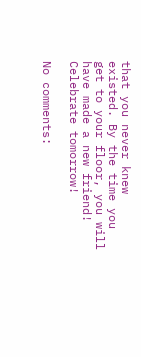that you never knew existed. By the time you get to your floor, you will have made a new friend! Celebrate tomorrow!

No comments: